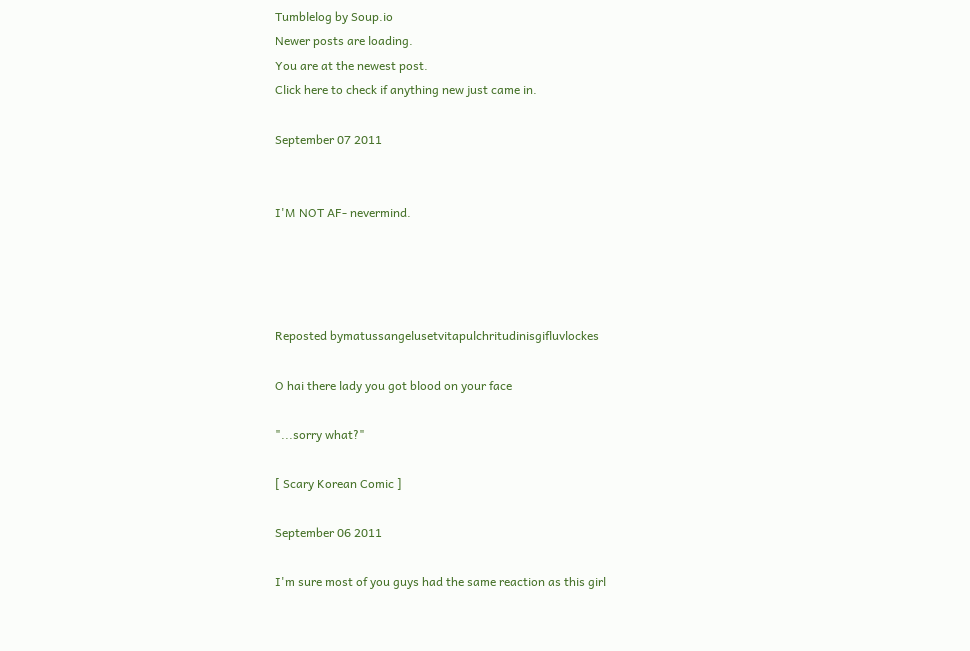Tumblelog by Soup.io
Newer posts are loading.
You are at the newest post.
Click here to check if anything new just came in.

September 07 2011


I'M NOT AF- nevermind.




Reposted bymatussangelusetvitapulchritudinisgifluvlockes

O hai there lady you got blood on your face

"...sorry what?"

[ Scary Korean Comic ]

September 06 2011

I'm sure most of you guys had the same reaction as this girl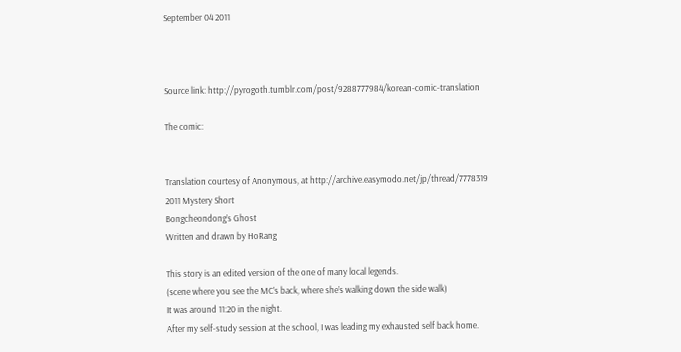September 04 2011



Source link: http://pyrogoth.tumblr.com/post/9288777984/korean-comic-translation

The comic:


Translation courtesy of Anonymous, at http://archive.easymodo.net/jp/thread/7778319
2011 Mystery Short
Bongcheondong’s Ghost
Written and drawn by HoRang

This story is an edited version of the one of many local legends.
(scene where you see the MC’s back, where she’s walking down the side walk)
It was around 11:20 in the night.
After my self-study session at the school, I was leading my exhausted self back home.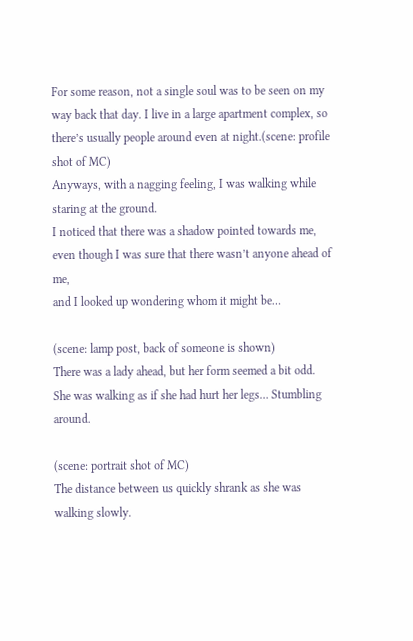For some reason, not a single soul was to be seen on my way back that day. I live in a large apartment complex, so there’s usually people around even at night.(scene: profile shot of MC)
Anyways, with a nagging feeling, I was walking while staring at the ground.
I noticed that there was a shadow pointed towards me, even though I was sure that there wasn’t anyone ahead of me,
and I looked up wondering whom it might be…

(scene: lamp post, back of someone is shown)
There was a lady ahead, but her form seemed a bit odd.
She was walking as if she had hurt her legs… Stumbling around.

(scene: portrait shot of MC)
The distance between us quickly shrank as she was walking slowly.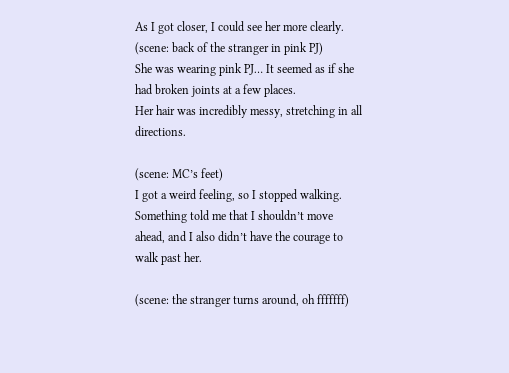As I got closer, I could see her more clearly.
(scene: back of the stranger in pink PJ)
She was wearing pink PJ… It seemed as if she had broken joints at a few places.
Her hair was incredibly messy, stretching in all directions.

(scene: MC’s feet)
I got a weird feeling, so I stopped walking.
Something told me that I shouldn’t move ahead, and I also didn’t have the courage to walk past her.

(scene: the stranger turns around, oh fffffff)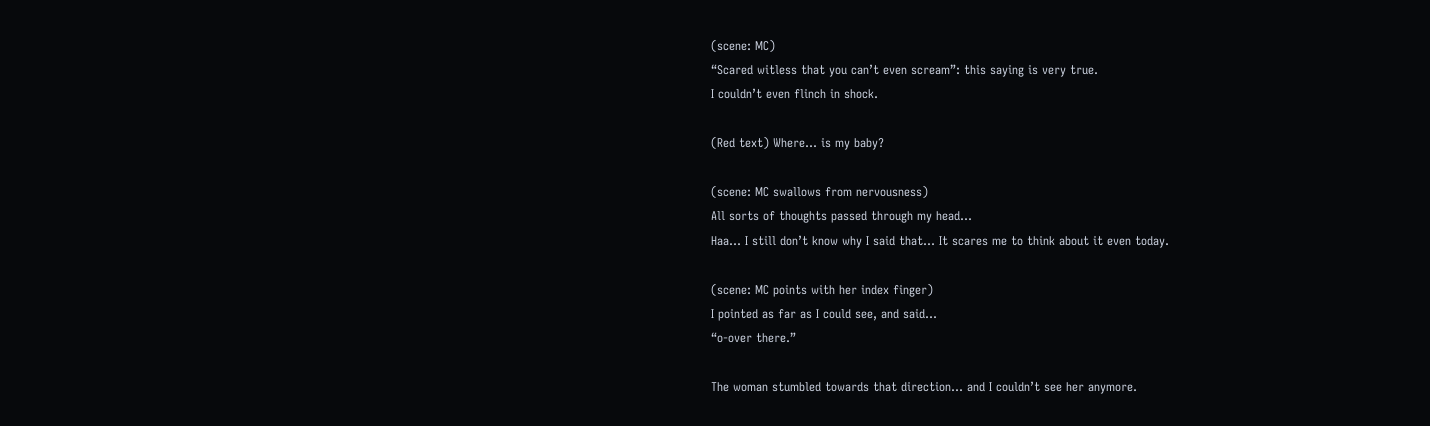(scene: MC)
“Scared witless that you can’t even scream”: this saying is very true.
I couldn’t even flinch in shock.

(Red text) Where… is my baby?

(scene: MC swallows from nervousness)
All sorts of thoughts passed through my head…
Haa… I still don’t know why I said that… It scares me to think about it even today.

(scene: MC points with her index finger)
I pointed as far as I could see, and said…
“o-over there.”

The woman stumbled towards that direction… and I couldn’t see her anymore.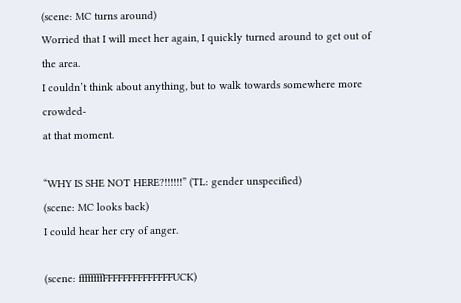(scene: MC turns around)
Worried that I will meet her again, I quickly turned around to get out of the area.
I couldn’t think about anything, but to walk towards somewhere more crowded-
at that moment.

“WHY IS SHE NOT HERE?!!!!!!” (TL: gender unspecified)
(scene: MC looks back)
I could hear her cry of anger.

(scene: ffffffffFFFFFFFFFFFFFFUCK)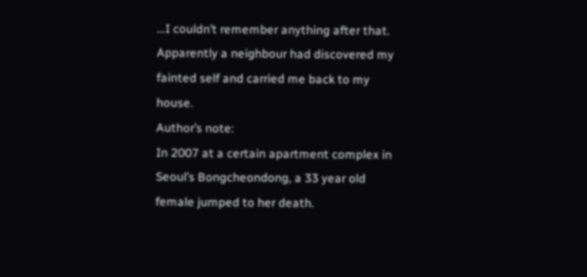…I couldn’t remember anything after that. Apparently a neighbour had discovered my fainted self and carried me back to my house.
Author’s note:
In 2007 at a certain apartment complex in Seoul’s Bongcheondong, a 33 year old female jumped to her death.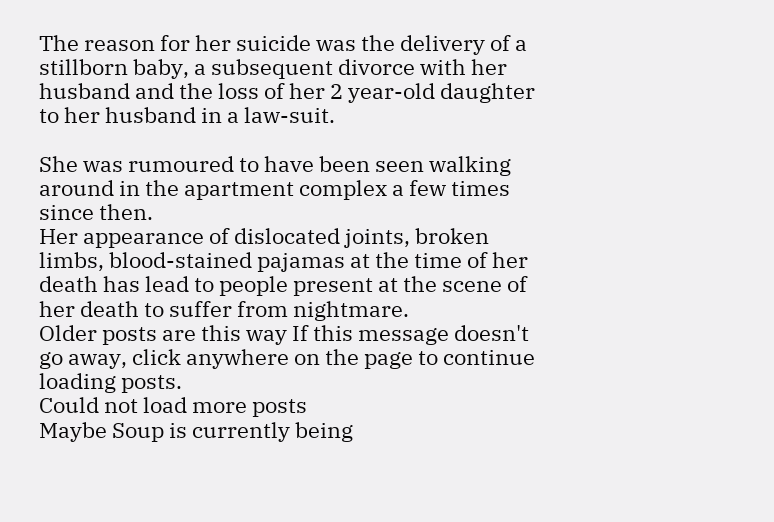The reason for her suicide was the delivery of a stillborn baby, a subsequent divorce with her husband and the loss of her 2 year-old daughter to her husband in a law-suit.

She was rumoured to have been seen walking around in the apartment complex a few times since then.
Her appearance of dislocated joints, broken limbs, blood-stained pajamas at the time of her death has lead to people present at the scene of her death to suffer from nightmare.
Older posts are this way If this message doesn't go away, click anywhere on the page to continue loading posts.
Could not load more posts
Maybe Soup is currently being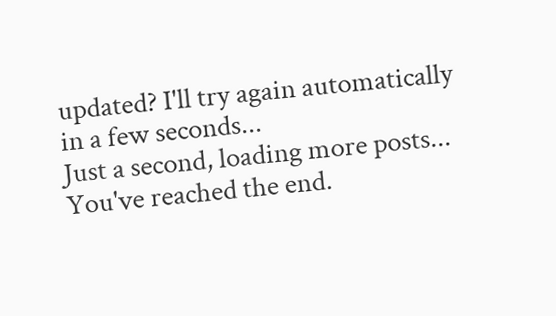updated? I'll try again automatically in a few seconds...
Just a second, loading more posts...
You've reached the end.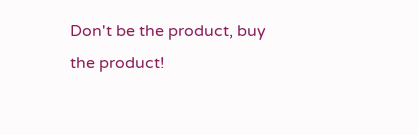Don't be the product, buy the product!